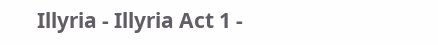Illyria - Illyria Act 1 -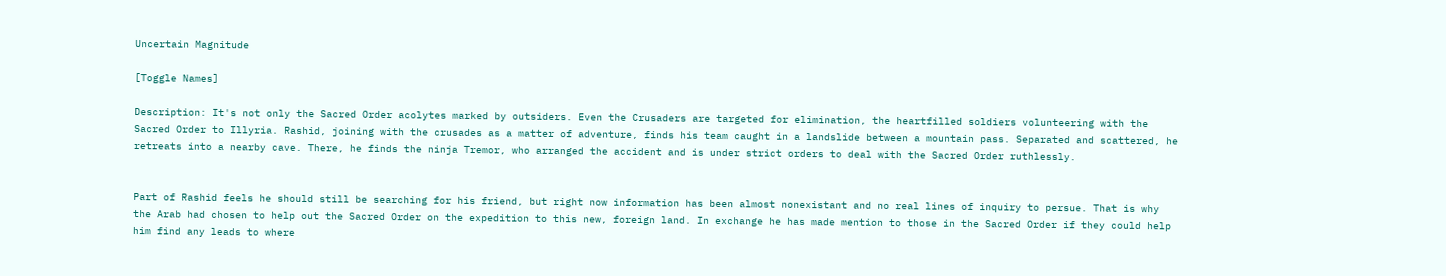Uncertain Magnitude

[Toggle Names]

Description: It's not only the Sacred Order acolytes marked by outsiders. Even the Crusaders are targeted for elimination, the heartfilled soldiers volunteering with the Sacred Order to Illyria. Rashid, joining with the crusades as a matter of adventure, finds his team caught in a landslide between a mountain pass. Separated and scattered, he retreats into a nearby cave. There, he finds the ninja Tremor, who arranged the accident and is under strict orders to deal with the Sacred Order ruthlessly.


Part of Rashid feels he should still be searching for his friend, but right now information has been almost nonexistant and no real lines of inquiry to persue. That is why the Arab had chosen to help out the Sacred Order on the expedition to this new, foreign land. In exchange he has made mention to those in the Sacred Order if they could help him find any leads to where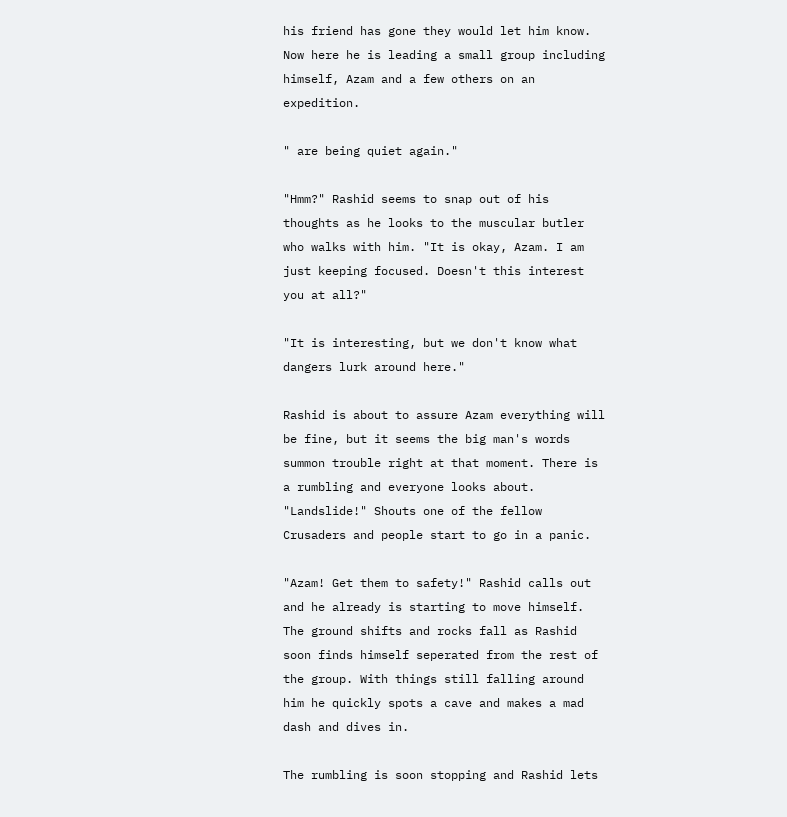his friend has gone they would let him know. Now here he is leading a small group including himself, Azam and a few others on an expedition.

" are being quiet again."

"Hmm?" Rashid seems to snap out of his thoughts as he looks to the muscular butler who walks with him. "It is okay, Azam. I am just keeping focused. Doesn't this interest you at all?"

"It is interesting, but we don't know what dangers lurk around here."

Rashid is about to assure Azam everything will be fine, but it seems the big man's words summon trouble right at that moment. There is a rumbling and everyone looks about. "Landslide!" Shouts one of the fellow Crusaders and people start to go in a panic.

"Azam! Get them to safety!" Rashid calls out and he already is starting to move himself. The ground shifts and rocks fall as Rashid soon finds himself seperated from the rest of the group. With things still falling around him he quickly spots a cave and makes a mad dash and dives in.

The rumbling is soon stopping and Rashid lets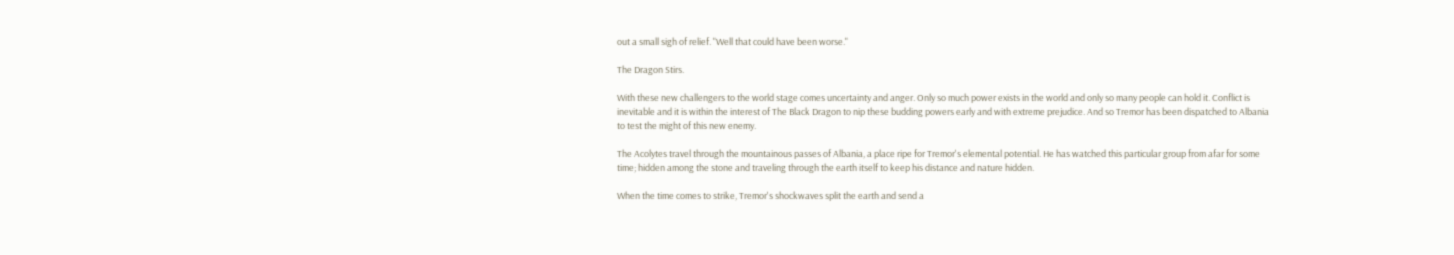out a small sigh of relief. "Well that could have been worse."

The Dragon Stirs.

With these new challengers to the world stage comes uncertainty and anger. Only so much power exists in the world and only so many people can hold it. Conflict is inevitable and it is within the interest of The Black Dragon to nip these budding powers early and with extreme prejudice. And so Tremor has been dispatched to Albania to test the might of this new enemy.

The Acolytes travel through the mountainous passes of Albania, a place ripe for Tremor's elemental potential. He has watched this particular group from afar for some time; hidden among the stone and traveling through the earth itself to keep his distance and nature hidden.

When the time comes to strike, Tremor's shockwaves split the earth and send a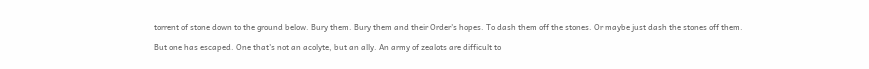torrent of stone down to the ground below. Bury them. Bury them and their Order's hopes. To dash them off the stones. Or maybe just dash the stones off them.

But one has escaped. One that's not an acolyte, but an ally. An army of zealots are difficult to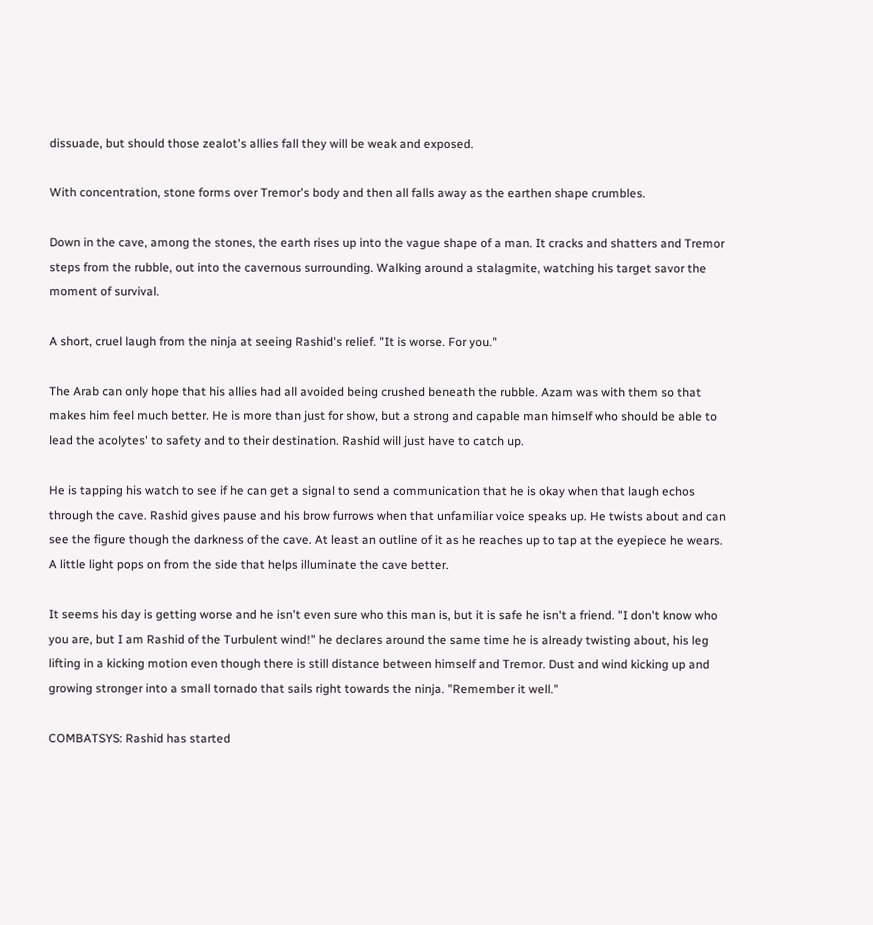dissuade, but should those zealot's allies fall they will be weak and exposed.

With concentration, stone forms over Tremor's body and then all falls away as the earthen shape crumbles.

Down in the cave, among the stones, the earth rises up into the vague shape of a man. It cracks and shatters and Tremor steps from the rubble, out into the cavernous surrounding. Walking around a stalagmite, watching his target savor the moment of survival.

A short, cruel laugh from the ninja at seeing Rashid's relief. "It is worse. For you."

The Arab can only hope that his allies had all avoided being crushed beneath the rubble. Azam was with them so that makes him feel much better. He is more than just for show, but a strong and capable man himself who should be able to lead the acolytes' to safety and to their destination. Rashid will just have to catch up.

He is tapping his watch to see if he can get a signal to send a communication that he is okay when that laugh echos through the cave. Rashid gives pause and his brow furrows when that unfamiliar voice speaks up. He twists about and can see the figure though the darkness of the cave. At least an outline of it as he reaches up to tap at the eyepiece he wears. A little light pops on from the side that helps illuminate the cave better.

It seems his day is getting worse and he isn't even sure who this man is, but it is safe he isn't a friend. "I don't know who you are, but I am Rashid of the Turbulent wind!" he declares around the same time he is already twisting about, his leg lifting in a kicking motion even though there is still distance between himself and Tremor. Dust and wind kicking up and growing stronger into a small tornado that sails right towards the ninja. "Remember it well."

COMBATSYS: Rashid has started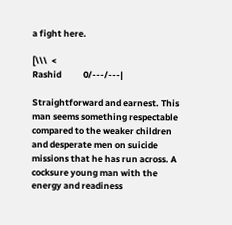a fight here.

[\\\  <
Rashid           0/---/---|

Straightforward and earnest. This man seems something respectable compared to the weaker children and desperate men on suicide missions that he has run across. A cocksure young man with the energy and readiness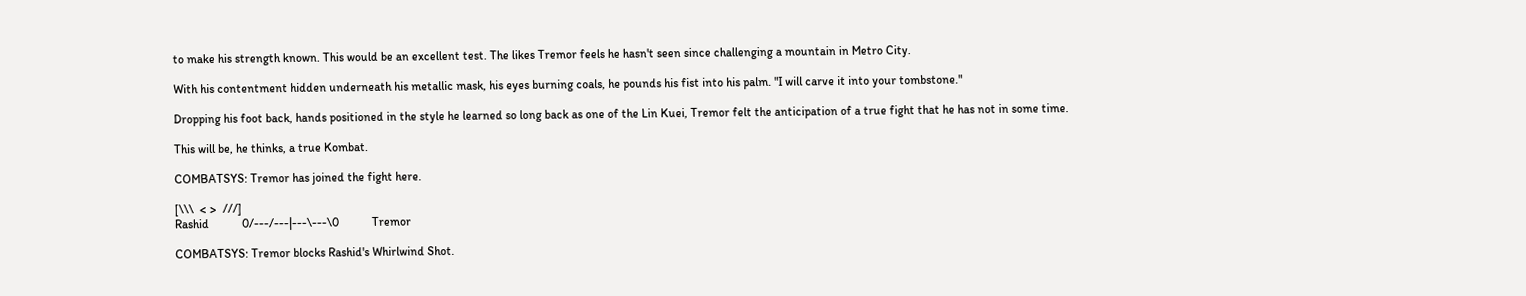to make his strength known. This would be an excellent test. The likes Tremor feels he hasn't seen since challenging a mountain in Metro City.

With his contentment hidden underneath his metallic mask, his eyes burning coals, he pounds his fist into his palm. "I will carve it into your tombstone."

Dropping his foot back, hands positioned in the style he learned so long back as one of the Lin Kuei, Tremor felt the anticipation of a true fight that he has not in some time.

This will be, he thinks, a true Kombat.

COMBATSYS: Tremor has joined the fight here.

[\\\  < >  ///]
Rashid           0/---/---|---\---\0           Tremor

COMBATSYS: Tremor blocks Rashid's Whirlwind Shot.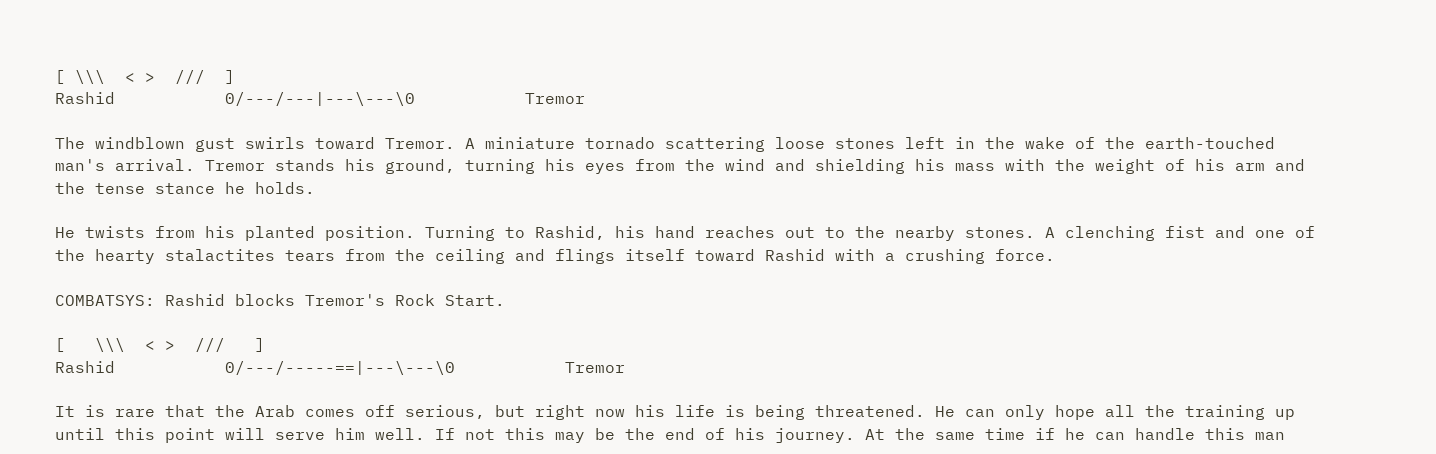[ \\\  < >  ///  ]
Rashid           0/---/---|---\---\0           Tremor

The windblown gust swirls toward Tremor. A miniature tornado scattering loose stones left in the wake of the earth-touched man's arrival. Tremor stands his ground, turning his eyes from the wind and shielding his mass with the weight of his arm and the tense stance he holds.

He twists from his planted position. Turning to Rashid, his hand reaches out to the nearby stones. A clenching fist and one of the hearty stalactites tears from the ceiling and flings itself toward Rashid with a crushing force.

COMBATSYS: Rashid blocks Tremor's Rock Start.

[   \\\  < >  ///   ]
Rashid           0/---/-----==|---\---\0           Tremor

It is rare that the Arab comes off serious, but right now his life is being threatened. He can only hope all the training up until this point will serve him well. If not this may be the end of his journey. At the same time if he can handle this man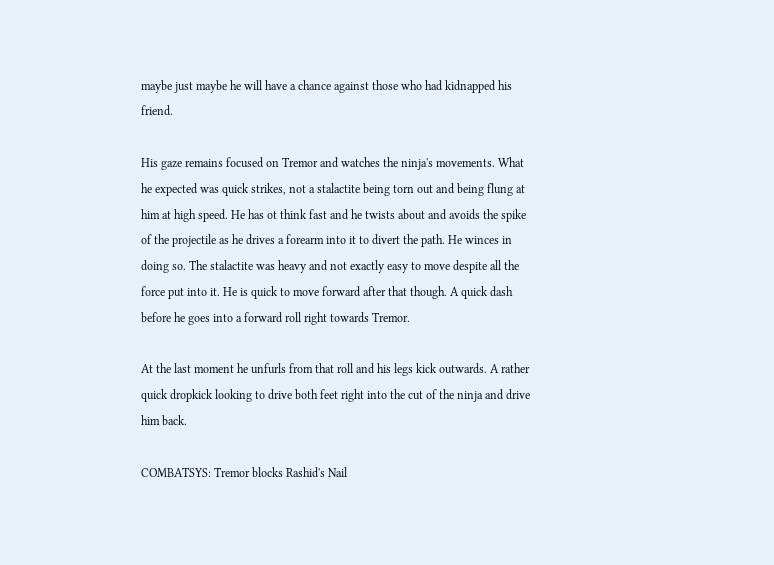maybe just maybe he will have a chance against those who had kidnapped his friend.

His gaze remains focused on Tremor and watches the ninja's movements. What he expected was quick strikes, not a stalactite being torn out and being flung at him at high speed. He has ot think fast and he twists about and avoids the spike of the projectile as he drives a forearm into it to divert the path. He winces in doing so. The stalactite was heavy and not exactly easy to move despite all the force put into it. He is quick to move forward after that though. A quick dash before he goes into a forward roll right towards Tremor.

At the last moment he unfurls from that roll and his legs kick outwards. A rather quick dropkick looking to drive both feet right into the cut of the ninja and drive him back.

COMBATSYS: Tremor blocks Rashid's Nail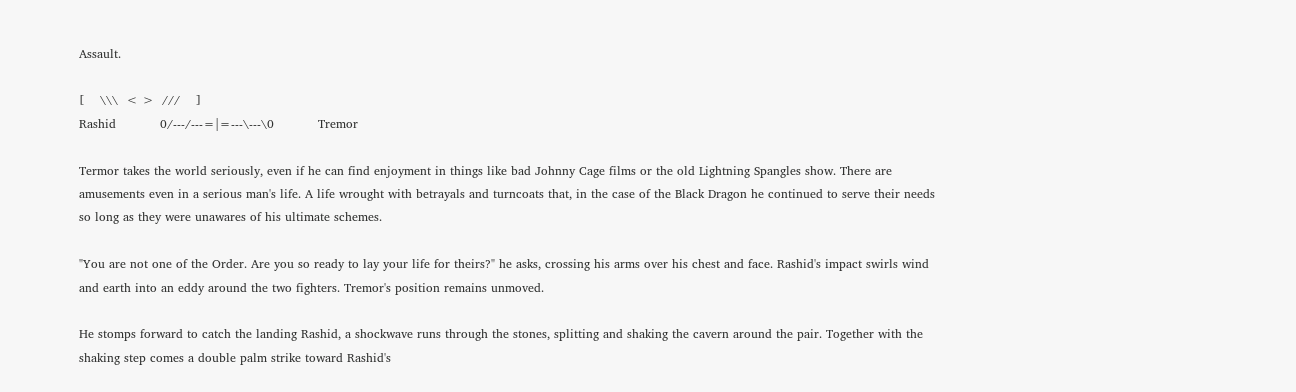Assault.

[    \\\  < >  ///    ]
Rashid           0/---/---=|=---\---\0           Tremor

Termor takes the world seriously, even if he can find enjoyment in things like bad Johnny Cage films or the old Lightning Spangles show. There are amusements even in a serious man's life. A life wrought with betrayals and turncoats that, in the case of the Black Dragon he continued to serve their needs so long as they were unawares of his ultimate schemes.

"You are not one of the Order. Are you so ready to lay your life for theirs?" he asks, crossing his arms over his chest and face. Rashid's impact swirls wind and earth into an eddy around the two fighters. Tremor's position remains unmoved.

He stomps forward to catch the landing Rashid, a shockwave runs through the stones, splitting and shaking the cavern around the pair. Together with the shaking step comes a double palm strike toward Rashid's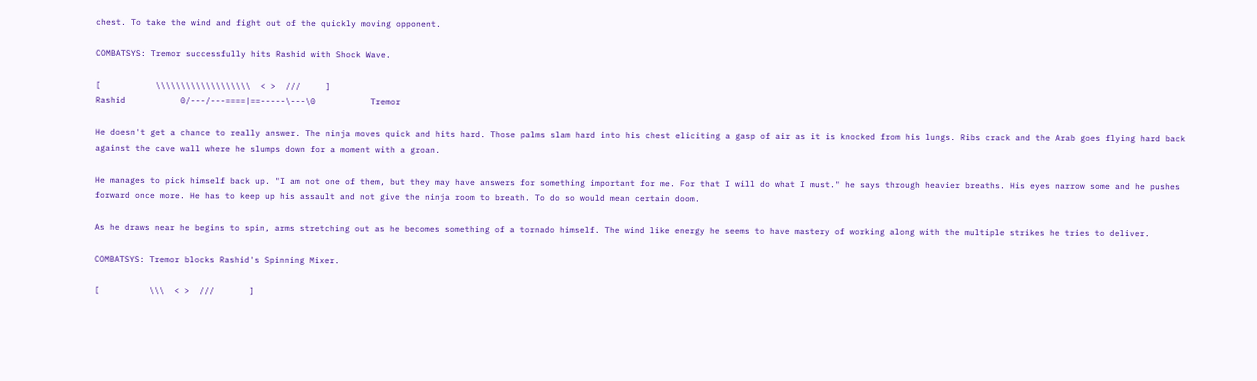chest. To take the wind and fight out of the quickly moving opponent.

COMBATSYS: Tremor successfully hits Rashid with Shock Wave.

[           \\\\\\\\\\\\\\\\\\\  < >  ///     ]
Rashid           0/---/---====|==-----\---\0           Tremor

He doesn't get a chance to really answer. The ninja moves quick and hits hard. Those palms slam hard into his chest eliciting a gasp of air as it is knocked from his lungs. Ribs crack and the Arab goes flying hard back against the cave wall where he slumps down for a moment with a groan.

He manages to pick himself back up. "I am not one of them, but they may have answers for something important for me. For that I will do what I must." he says through heavier breaths. His eyes narrow some and he pushes forward once more. He has to keep up his assault and not give the ninja room to breath. To do so would mean certain doom.

As he draws near he begins to spin, arms stretching out as he becomes something of a tornado himself. The wind like energy he seems to have mastery of working along with the multiple strikes he tries to deliver.

COMBATSYS: Tremor blocks Rashid's Spinning Mixer.

[          \\\  < >  ///       ]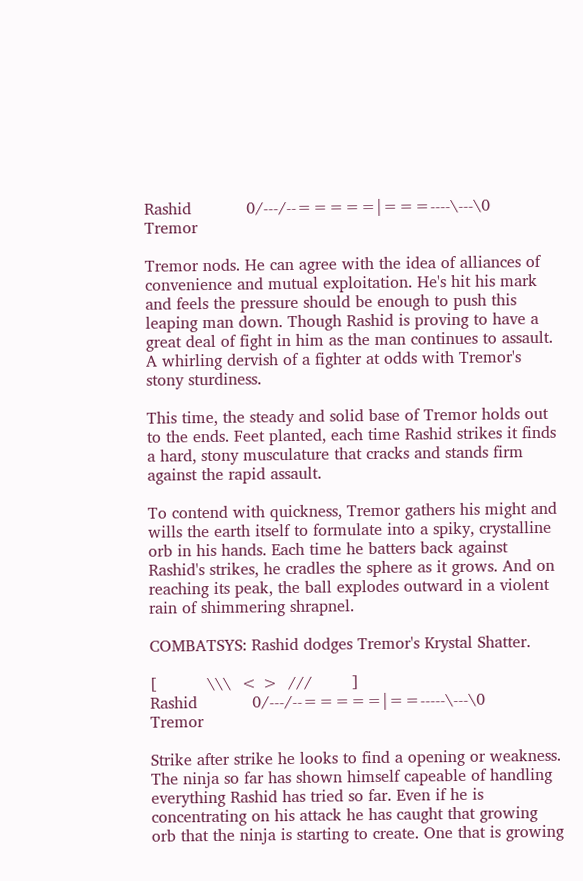Rashid           0/---/--=====|===----\---\0           Tremor

Tremor nods. He can agree with the idea of alliances of convenience and mutual exploitation. He's hit his mark and feels the pressure should be enough to push this leaping man down. Though Rashid is proving to have a great deal of fight in him as the man continues to assault. A whirling dervish of a fighter at odds with Tremor's stony sturdiness.

This time, the steady and solid base of Tremor holds out to the ends. Feet planted, each time Rashid strikes it finds a hard, stony musculature that cracks and stands firm against the rapid assault.

To contend with quickness, Tremor gathers his might and wills the earth itself to formulate into a spiky, crystalline orb in his hands. Each time he batters back against Rashid's strikes, he cradles the sphere as it grows. And on reaching its peak, the ball explodes outward in a violent rain of shimmering shrapnel.

COMBATSYS: Rashid dodges Tremor's Krystal Shatter.

[          \\\  < >  ///        ]
Rashid           0/---/--=====|==-----\---\0           Tremor

Strike after strike he looks to find a opening or weakness. The ninja so far has shown himself capeable of handling everything Rashid has tried so far. Even if he is concentrating on his attack he has caught that growing orb that the ninja is starting to create. One that is growing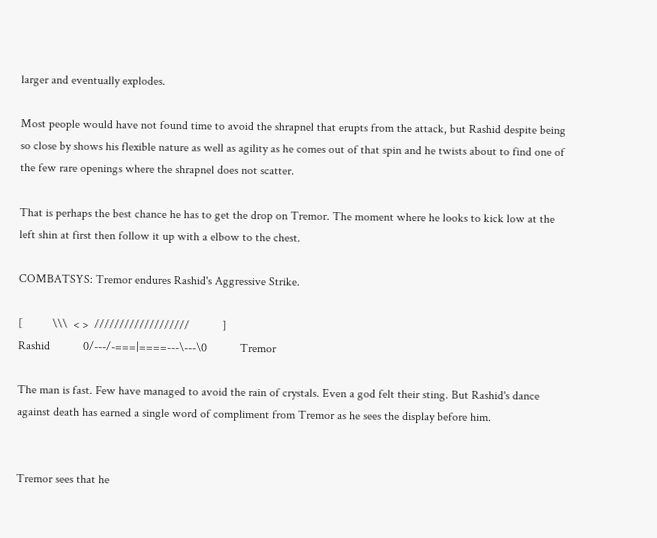larger and eventually explodes.

Most people would have not found time to avoid the shrapnel that erupts from the attack, but Rashid despite being so close by shows his flexible nature as well as agility as he comes out of that spin and he twists about to find one of the few rare openings where the shrapnel does not scatter.

That is perhaps the best chance he has to get the drop on Tremor. The moment where he looks to kick low at the left shin at first then follow it up with a elbow to the chest.

COMBATSYS: Tremor endures Rashid's Aggressive Strike.

[          \\\  < >  ///////////////////           ]
Rashid           0/---/-===|====---\---\0           Tremor

The man is fast. Few have managed to avoid the rain of crystals. Even a god felt their sting. But Rashid's dance against death has earned a single word of compliment from Tremor as he sees the display before him.


Tremor sees that he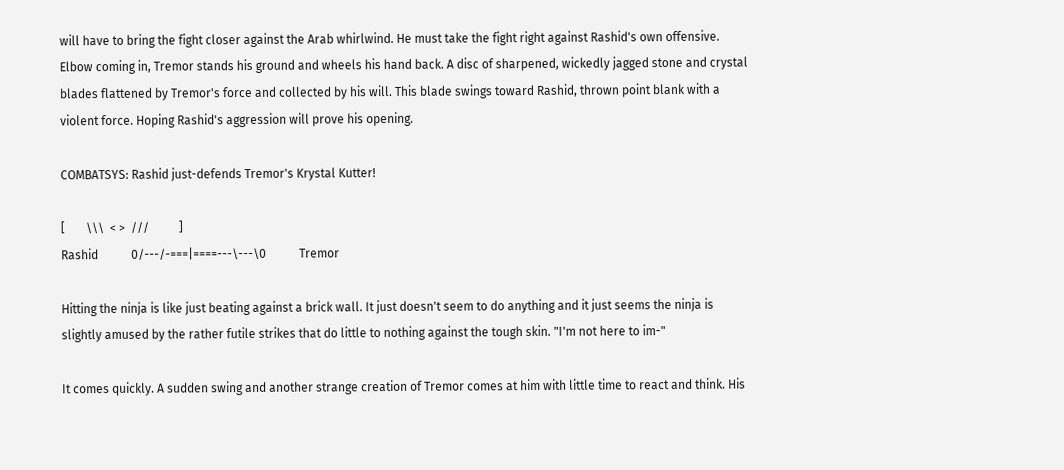will have to bring the fight closer against the Arab whirlwind. He must take the fight right against Rashid's own offensive. Elbow coming in, Tremor stands his ground and wheels his hand back. A disc of sharpened, wickedly jagged stone and crystal blades flattened by Tremor's force and collected by his will. This blade swings toward Rashid, thrown point blank with a violent force. Hoping Rashid's aggression will prove his opening.

COMBATSYS: Rashid just-defends Tremor's Krystal Kutter!

[       \\\  < >  ///          ]
Rashid           0/---/-===|====---\---\0           Tremor

Hitting the ninja is like just beating against a brick wall. It just doesn't seem to do anything and it just seems the ninja is slightly amused by the rather futile strikes that do little to nothing against the tough skin. "I'm not here to im-"

It comes quickly. A sudden swing and another strange creation of Tremor comes at him with little time to react and think. His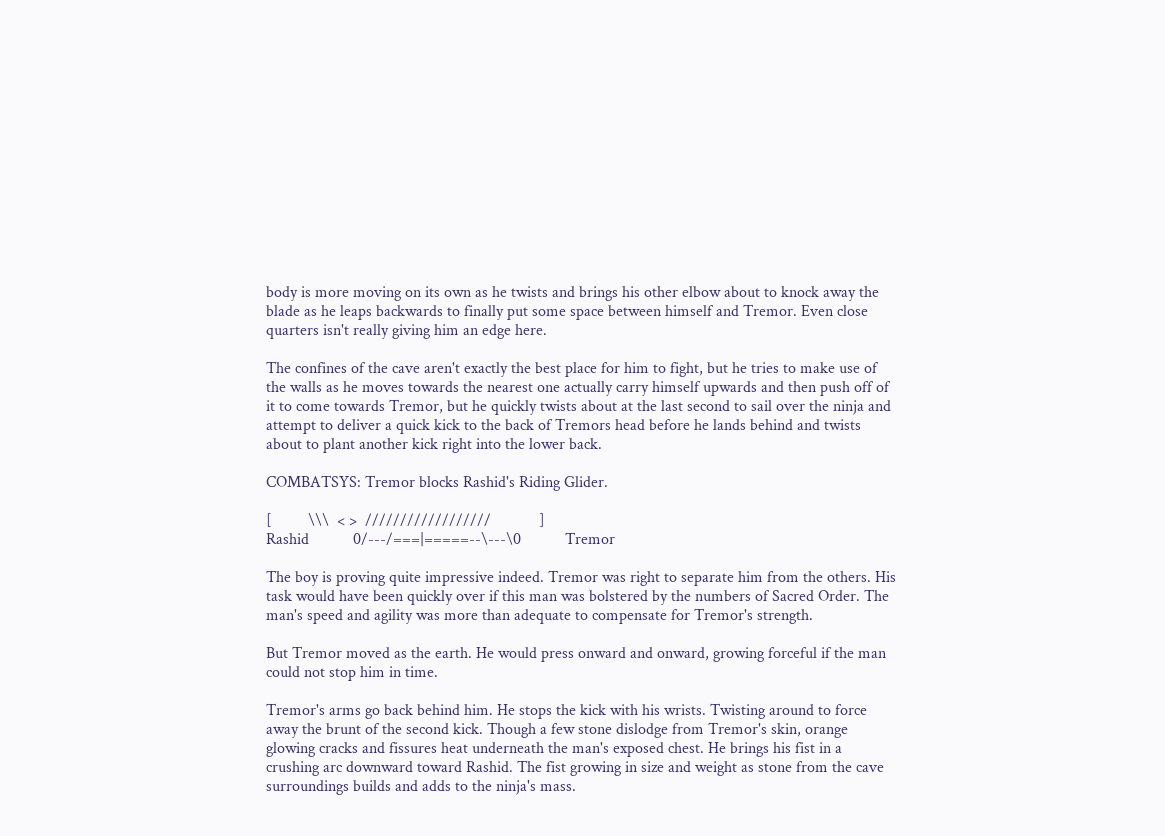body is more moving on its own as he twists and brings his other elbow about to knock away the blade as he leaps backwards to finally put some space between himself and Tremor. Even close quarters isn't really giving him an edge here.

The confines of the cave aren't exactly the best place for him to fight, but he tries to make use of the walls as he moves towards the nearest one actually carry himself upwards and then push off of it to come towards Tremor, but he quickly twists about at the last second to sail over the ninja and attempt to deliver a quick kick to the back of Tremors head before he lands behind and twists about to plant another kick right into the lower back.

COMBATSYS: Tremor blocks Rashid's Riding Glider.

[         \\\  < >  //////////////////            ]
Rashid           0/---/===|=====--\---\0           Tremor

The boy is proving quite impressive indeed. Tremor was right to separate him from the others. His task would have been quickly over if this man was bolstered by the numbers of Sacred Order. The man's speed and agility was more than adequate to compensate for Tremor's strength.

But Tremor moved as the earth. He would press onward and onward, growing forceful if the man could not stop him in time.

Tremor's arms go back behind him. He stops the kick with his wrists. Twisting around to force away the brunt of the second kick. Though a few stone dislodge from Tremor's skin, orange glowing cracks and fissures heat underneath the man's exposed chest. He brings his fist in a crushing arc downward toward Rashid. The fist growing in size and weight as stone from the cave surroundings builds and adds to the ninja's mass.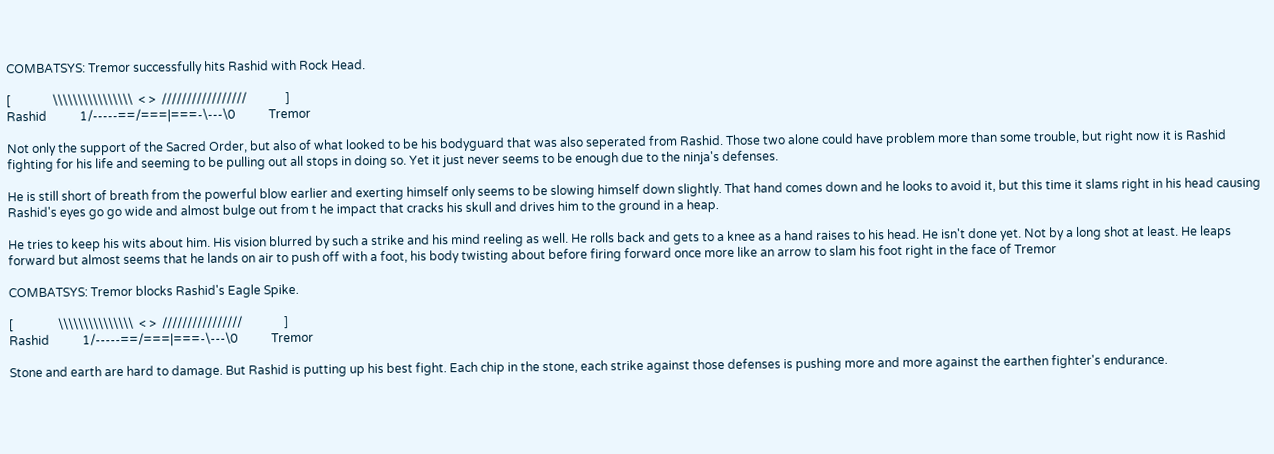COMBATSYS: Tremor successfully hits Rashid with Rock Head.

[              \\\\\\\\\\\\\\\\  < >  /////////////////             ]
Rashid           1/-----==/===|===-\---\0           Tremor

Not only the support of the Sacred Order, but also of what looked to be his bodyguard that was also seperated from Rashid. Those two alone could have problem more than some trouble, but right now it is Rashid fighting for his life and seeming to be pulling out all stops in doing so. Yet it just never seems to be enough due to the ninja's defenses.

He is still short of breath from the powerful blow earlier and exerting himself only seems to be slowing himself down slightly. That hand comes down and he looks to avoid it, but this time it slams right in his head causing Rashid's eyes go go wide and almost bulge out from t he impact that cracks his skull and drives him to the ground in a heap.

He tries to keep his wits about him. His vision blurred by such a strike and his mind reeling as well. He rolls back and gets to a knee as a hand raises to his head. He isn't done yet. Not by a long shot at least. He leaps forward but almost seems that he lands on air to push off with a foot, his body twisting about before firing forward once more like an arrow to slam his foot right in the face of Tremor

COMBATSYS: Tremor blocks Rashid's Eagle Spike.

[               \\\\\\\\\\\\\\\  < >  ////////////////              ]
Rashid           1/-----==/===|===-\---\0           Tremor

Stone and earth are hard to damage. But Rashid is putting up his best fight. Each chip in the stone, each strike against those defenses is pushing more and more against the earthen fighter's endurance.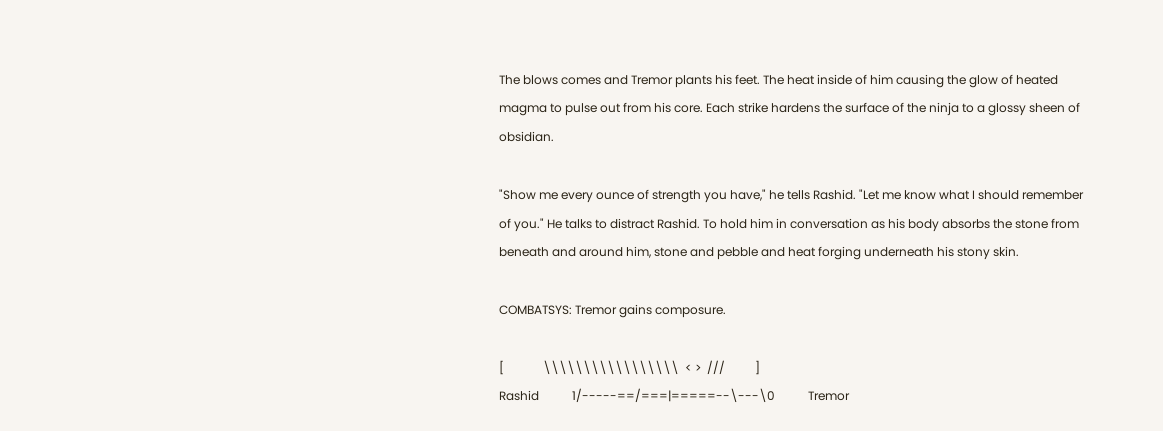The blows comes and Tremor plants his feet. The heat inside of him causing the glow of heated magma to pulse out from his core. Each strike hardens the surface of the ninja to a glossy sheen of obsidian.

"Show me every ounce of strength you have," he tells Rashid. "Let me know what I should remember of you." He talks to distract Rashid. To hold him in conversation as his body absorbs the stone from beneath and around him, stone and pebble and heat forging underneath his stony skin.

COMBATSYS: Tremor gains composure.

[             \\\\\\\\\\\\\\\\\  < >  ///          ]
Rashid           1/-----==/===|=====--\---\0           Tremor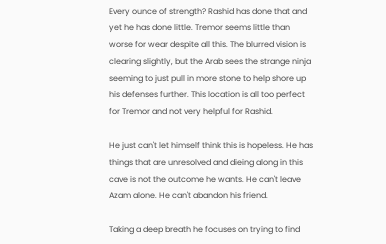Every ounce of strength? Rashid has done that and yet he has done little. Tremor seems little than worse for wear despite all this. The blurred vision is clearing slightly, but the Arab sees the strange ninja seeming to just pull in more stone to help shore up his defenses further. This location is all too perfect for Tremor and not very helpful for Rashid.

He just can't let himself think this is hopeless. He has things that are unresolved and dieing along in this cave is not the outcome he wants. He can't leave Azam alone. He can't abandon his friend.

Taking a deep breath he focuses on trying to find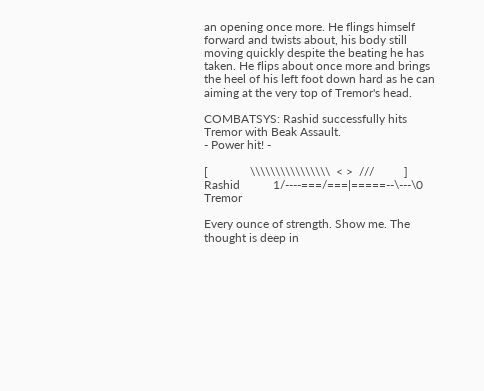an opening once more. He flings himself forward and twists about, his body still moving quickly despite the beating he has taken. He flips about once more and brings the heel of his left foot down hard as he can aiming at the very top of Tremor's head.

COMBATSYS: Rashid successfully hits Tremor with Beak Assault.
- Power hit! -

[              \\\\\\\\\\\\\\\\  < >  ///          ]
Rashid           1/----===/===|=====--\---\0           Tremor

Every ounce of strength. Show me. The thought is deep in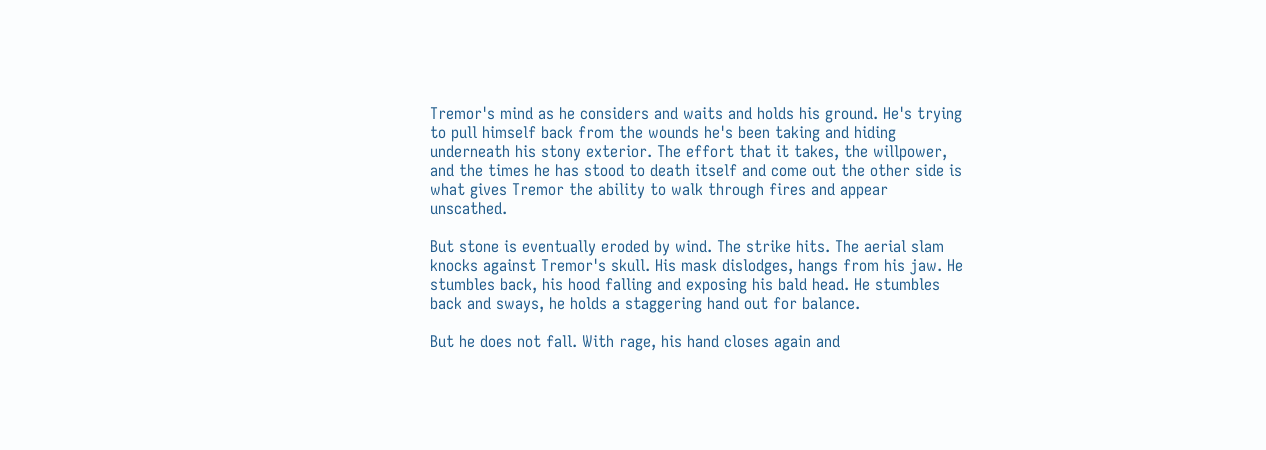Tremor's mind as he considers and waits and holds his ground. He's trying to pull himself back from the wounds he's been taking and hiding underneath his stony exterior. The effort that it takes, the willpower, and the times he has stood to death itself and come out the other side is what gives Tremor the ability to walk through fires and appear unscathed.

But stone is eventually eroded by wind. The strike hits. The aerial slam knocks against Tremor's skull. His mask dislodges, hangs from his jaw. He stumbles back, his hood falling and exposing his bald head. He stumbles back and sways, he holds a staggering hand out for balance.

But he does not fall. With rage, his hand closes again and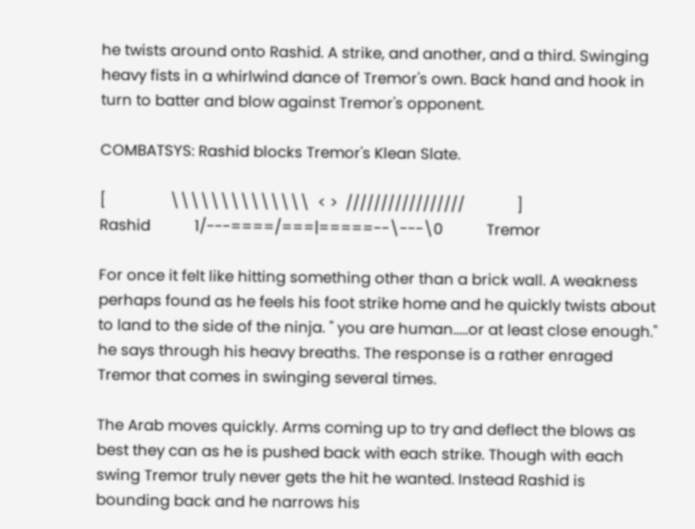he twists around onto Rashid. A strike, and another, and a third. Swinging heavy fists in a whirlwind dance of Tremor's own. Back hand and hook in turn to batter and blow against Tremor's opponent.

COMBATSYS: Rashid blocks Tremor's Klean Slate.

[                \\\\\\\\\\\\\\  < >  /////////////////             ]
Rashid           1/---====/===|=====--\---\0           Tremor

For once it felt like hitting something other than a brick wall. A weakness perhaps found as he feels his foot strike home and he quickly twists about to land to the side of the ninja. " you are human.....or at least close enough." he says through his heavy breaths. The response is a rather enraged Tremor that comes in swinging several times.

The Arab moves quickly. Arms coming up to try and deflect the blows as best they can as he is pushed back with each strike. Though with each swing Tremor truly never gets the hit he wanted. Instead Rashid is bounding back and he narrows his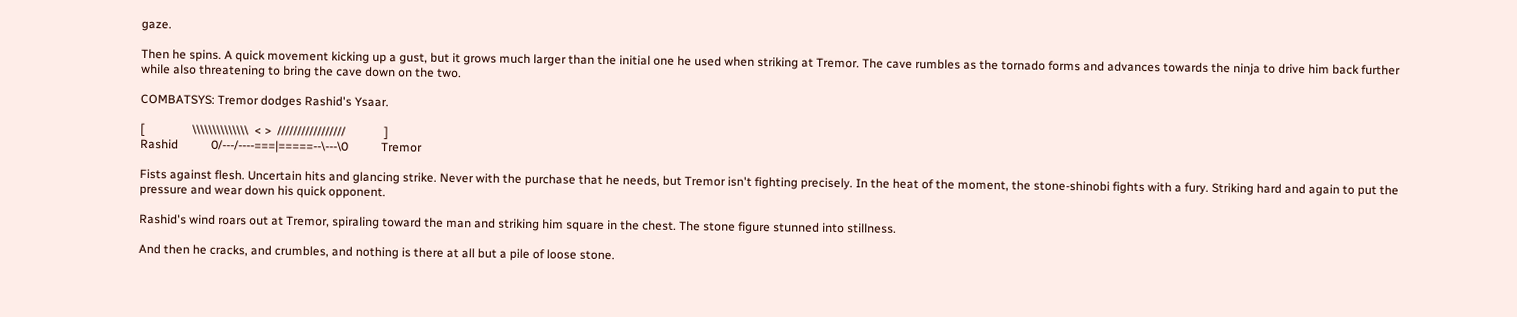gaze.

Then he spins. A quick movement kicking up a gust, but it grows much larger than the initial one he used when striking at Tremor. The cave rumbles as the tornado forms and advances towards the ninja to drive him back further while also threatening to bring the cave down on the two.

COMBATSYS: Tremor dodges Rashid's Ysaar.

[                \\\\\\\\\\\\\\  < >  /////////////////             ]
Rashid           0/---/----===|=====--\---\0           Tremor

Fists against flesh. Uncertain hits and glancing strike. Never with the purchase that he needs, but Tremor isn't fighting precisely. In the heat of the moment, the stone-shinobi fights with a fury. Striking hard and again to put the pressure and wear down his quick opponent.

Rashid's wind roars out at Tremor, spiraling toward the man and striking him square in the chest. The stone figure stunned into stillness.

And then he cracks, and crumbles, and nothing is there at all but a pile of loose stone.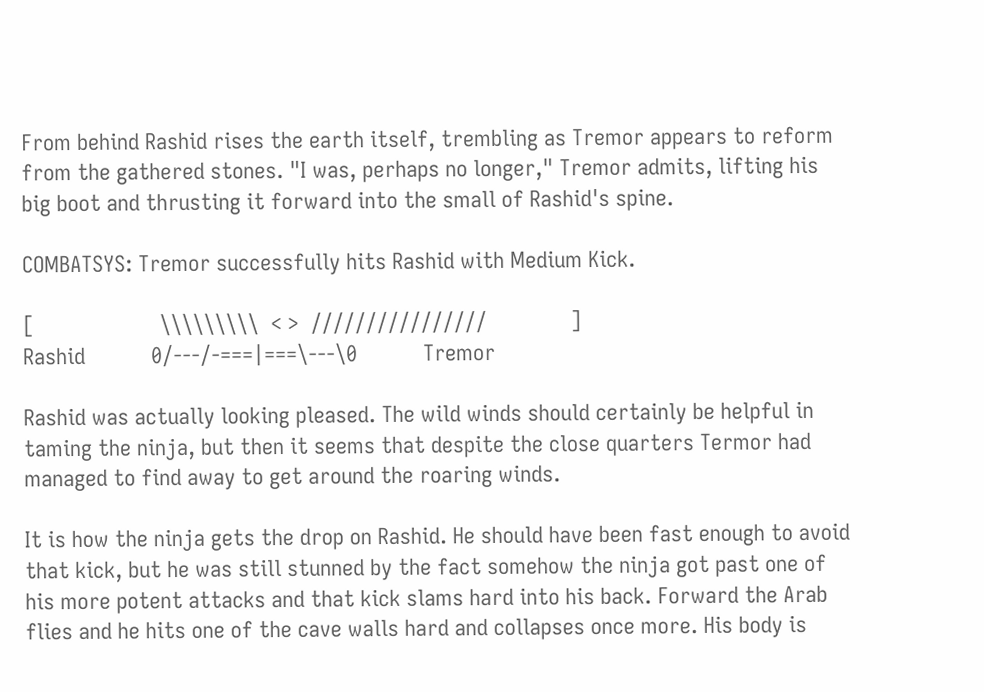From behind Rashid rises the earth itself, trembling as Tremor appears to reform from the gathered stones. "I was, perhaps no longer," Tremor admits, lifting his big boot and thrusting it forward into the small of Rashid's spine.

COMBATSYS: Tremor successfully hits Rashid with Medium Kick.

[                     \\\\\\\\\  < >  ////////////////              ]
Rashid           0/---/-===|===\---\0           Tremor

Rashid was actually looking pleased. The wild winds should certainly be helpful in taming the ninja, but then it seems that despite the close quarters Termor had managed to find away to get around the roaring winds.

It is how the ninja gets the drop on Rashid. He should have been fast enough to avoid that kick, but he was still stunned by the fact somehow the ninja got past one of his more potent attacks and that kick slams hard into his back. Forward the Arab flies and he hits one of the cave walls hard and collapses once more. His body is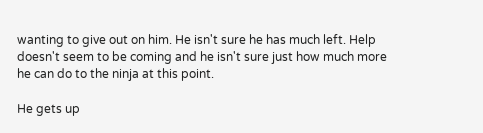wanting to give out on him. He isn't sure he has much left. Help doesn't seem to be coming and he isn't sure just how much more he can do to the ninja at this point.

He gets up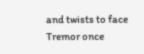and twists to face Tremor once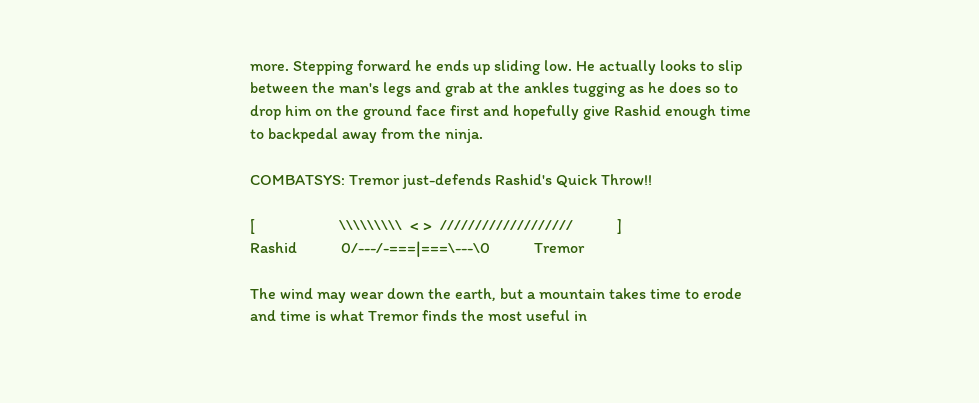more. Stepping forward he ends up sliding low. He actually looks to slip between the man's legs and grab at the ankles tugging as he does so to drop him on the ground face first and hopefully give Rashid enough time to backpedal away from the ninja.

COMBATSYS: Tremor just-defends Rashid's Quick Throw!!

[                     \\\\\\\\\  < >  ///////////////////           ]
Rashid           0/---/-===|===\---\0           Tremor

The wind may wear down the earth, but a mountain takes time to erode and time is what Tremor finds the most useful in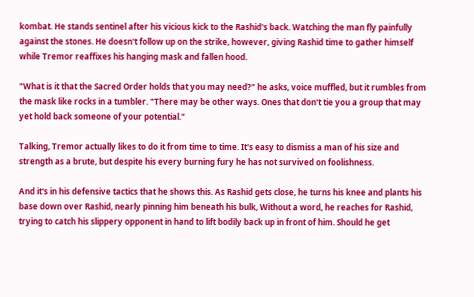kombat. He stands sentinel after his vicious kick to the Rashid's back. Watching the man fly painfully against the stones. He doesn't follow up on the strike, however, giving Rashid time to gather himself while Tremor reaffixes his hanging mask and fallen hood.

"What is it that the Sacred Order holds that you may need?" he asks, voice muffled, but it rumbles from the mask like rocks in a tumbler. "There may be other ways. Ones that don't tie you a group that may yet hold back someone of your potential."

Talking, Tremor actually likes to do it from time to time. It's easy to dismiss a man of his size and strength as a brute, but despite his every burning fury he has not survived on foolishness.

And it's in his defensive tactics that he shows this. As Rashid gets close, he turns his knee and plants his base down over Rashid, nearly pinning him beneath his bulk, Without a word, he reaches for Rashid, trying to catch his slippery opponent in hand to lift bodily back up in front of him. Should he get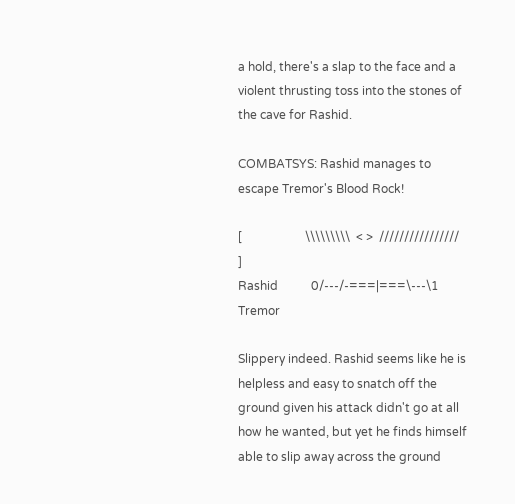a hold, there's a slap to the face and a violent thrusting toss into the stones of the cave for Rashid.

COMBATSYS: Rashid manages to escape Tremor's Blood Rock!

[                     \\\\\\\\\  < >  ////////////////              ]
Rashid           0/---/-===|===\---\1           Tremor

Slippery indeed. Rashid seems like he is helpless and easy to snatch off the ground given his attack didn't go at all how he wanted, but yet he finds himself able to slip away across the ground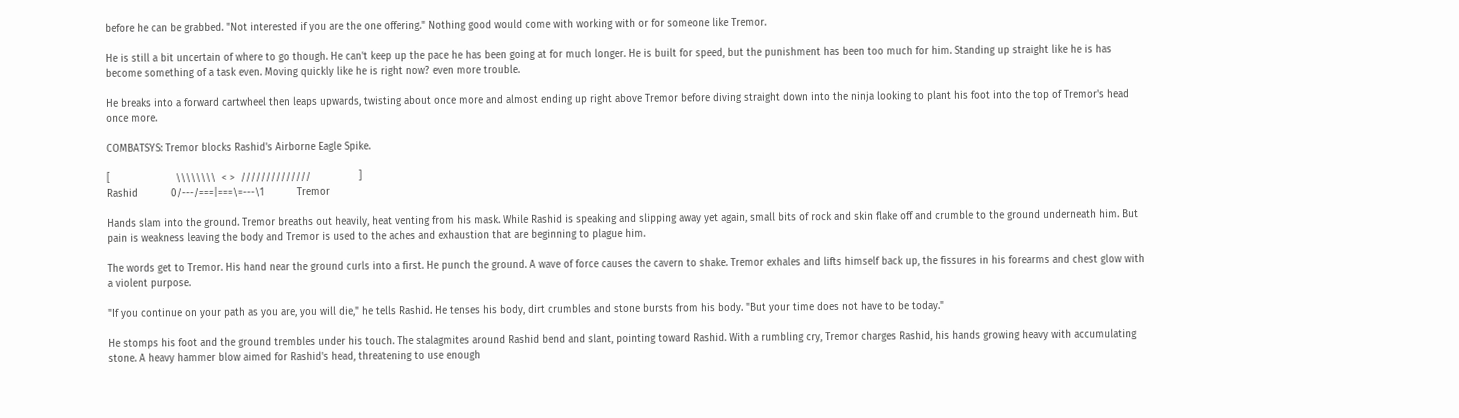before he can be grabbed. "Not interested if you are the one offering." Nothing good would come with working with or for someone like Tremor.

He is still a bit uncertain of where to go though. He can't keep up the pace he has been going at for much longer. He is built for speed, but the punishment has been too much for him. Standing up straight like he is has become something of a task even. Moving quickly like he is right now? even more trouble.

He breaks into a forward cartwheel then leaps upwards, twisting about once more and almost ending up right above Tremor before diving straight down into the ninja looking to plant his foot into the top of Tremor's head once more.

COMBATSYS: Tremor blocks Rashid's Airborne Eagle Spike.

[                      \\\\\\\\  < >  //////////////                ]
Rashid           0/---/===|===\=---\1           Tremor

Hands slam into the ground. Tremor breaths out heavily, heat venting from his mask. While Rashid is speaking and slipping away yet again, small bits of rock and skin flake off and crumble to the ground underneath him. But pain is weakness leaving the body and Tremor is used to the aches and exhaustion that are beginning to plague him.

The words get to Tremor. His hand near the ground curls into a first. He punch the ground. A wave of force causes the cavern to shake. Tremor exhales and lifts himself back up, the fissures in his forearms and chest glow with a violent purpose.

"If you continue on your path as you are, you will die," he tells Rashid. He tenses his body, dirt crumbles and stone bursts from his body. "But your time does not have to be today."

He stomps his foot and the ground trembles under his touch. The stalagmites around Rashid bend and slant, pointing toward Rashid. With a rumbling cry, Tremor charges Rashid, his hands growing heavy with accumulating stone. A heavy hammer blow aimed for Rashid's head, threatening to use enough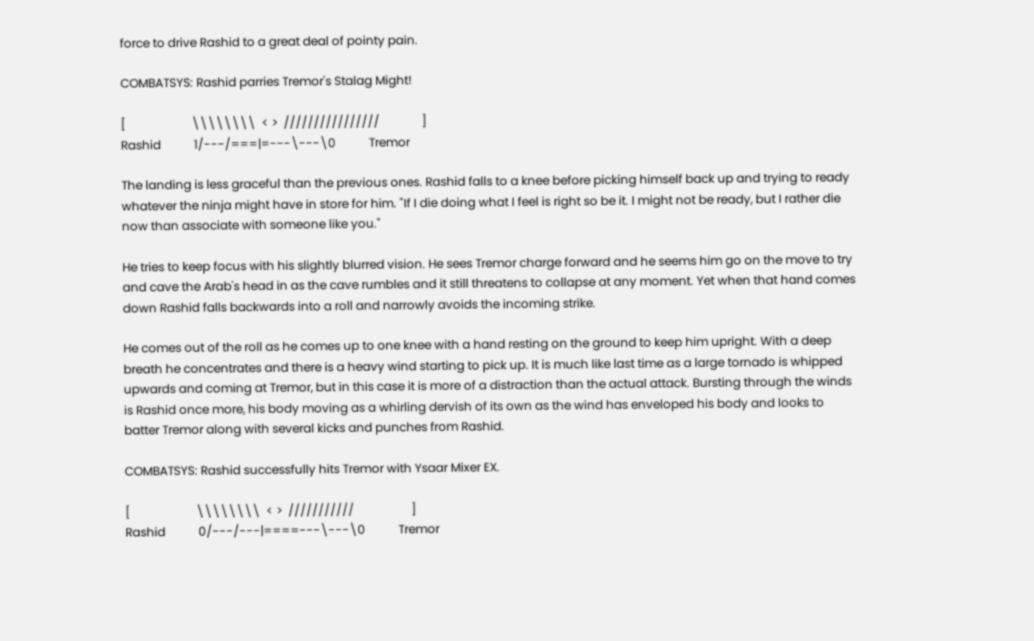force to drive Rashid to a great deal of pointy pain.

COMBATSYS: Rashid parries Tremor's Stalag Might!

[                      \\\\\\\\  < >  ////////////////              ]
Rashid           1/---/===|=---\---\0           Tremor

The landing is less graceful than the previous ones. Rashid falls to a knee before picking himself back up and trying to ready whatever the ninja might have in store for him. "If I die doing what I feel is right so be it. I might not be ready, but I rather die now than associate with someone like you."

He tries to keep focus with his slightly blurred vision. He sees Tremor charge forward and he seems him go on the move to try and cave the Arab's head in as the cave rumbles and it still threatens to collapse at any moment. Yet when that hand comes down Rashid falls backwards into a roll and narrowly avoids the incoming strike.

He comes out of the roll as he comes up to one knee with a hand resting on the ground to keep him upright. With a deep breath he concentrates and there is a heavy wind starting to pick up. It is much like last time as a large tornado is whipped upwards and coming at Tremor, but in this case it is more of a distraction than the actual attack. Bursting through the winds is Rashid once more, his body moving as a whirling dervish of its own as the wind has enveloped his body and looks to batter Tremor along with several kicks and punches from Rashid.

COMBATSYS: Rashid successfully hits Tremor with Ysaar Mixer EX.

[                      \\\\\\\\  < >  ///////////                   ]
Rashid           0/---/---|====---\---\0           Tremor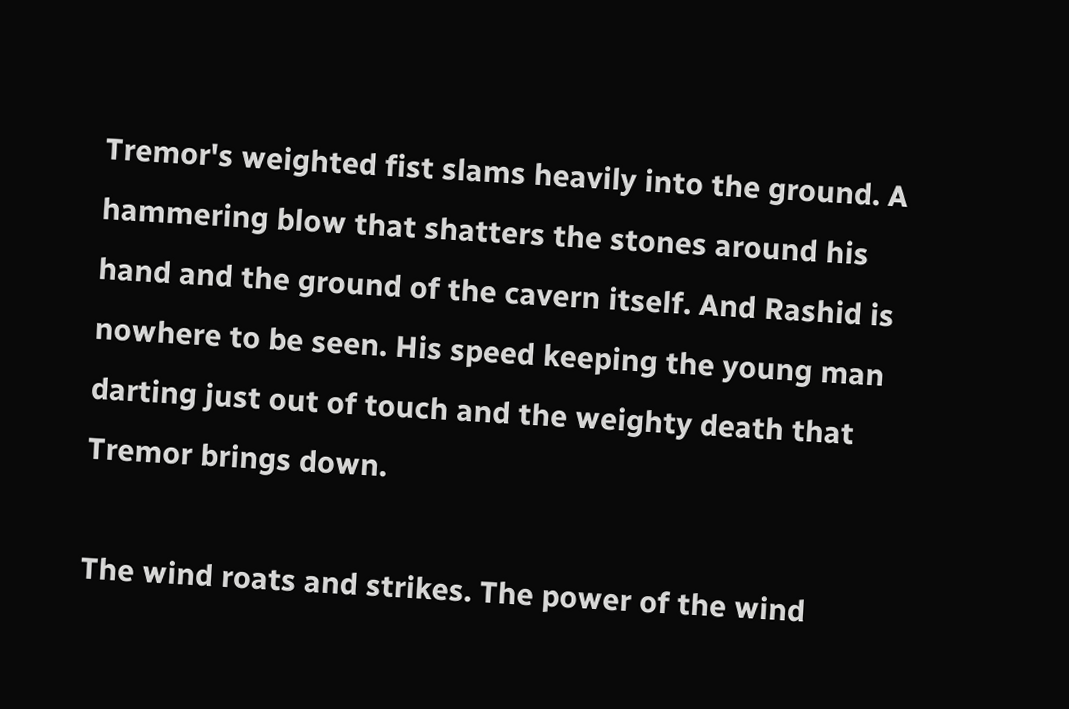Tremor's weighted fist slams heavily into the ground. A hammering blow that shatters the stones around his hand and the ground of the cavern itself. And Rashid is nowhere to be seen. His speed keeping the young man darting just out of touch and the weighty death that Tremor brings down.

The wind roats and strikes. The power of the wind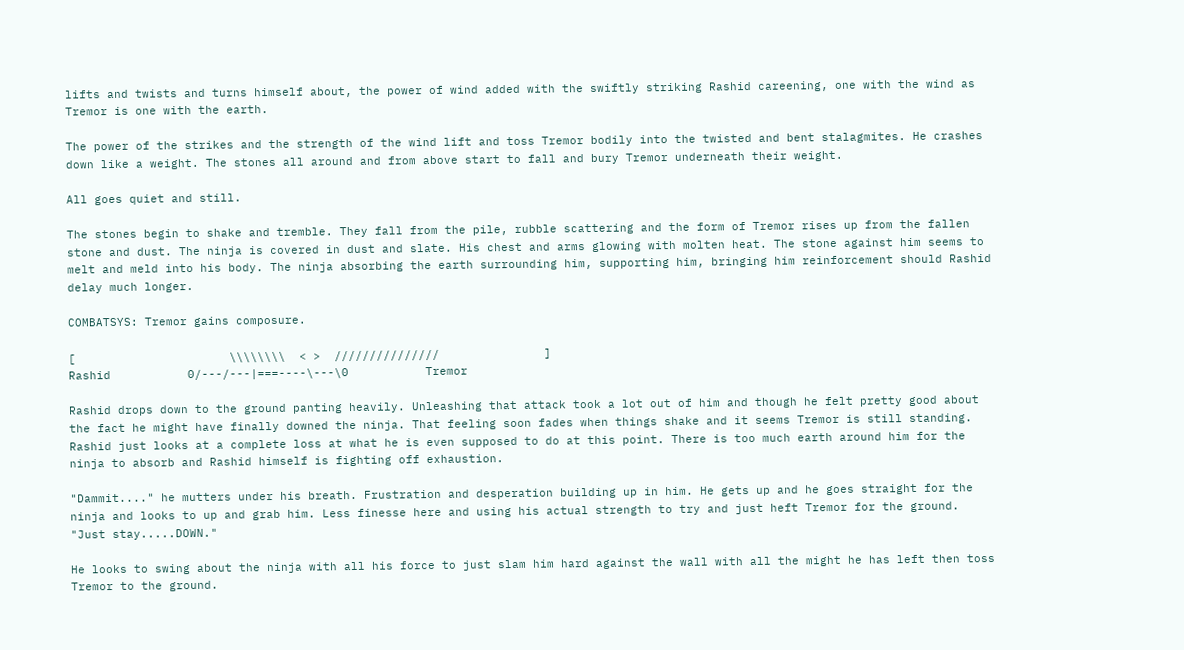lifts and twists and turns himself about, the power of wind added with the swiftly striking Rashid careening, one with the wind as Tremor is one with the earth.

The power of the strikes and the strength of the wind lift and toss Tremor bodily into the twisted and bent stalagmites. He crashes down like a weight. The stones all around and from above start to fall and bury Tremor underneath their weight.

All goes quiet and still.

The stones begin to shake and tremble. They fall from the pile, rubble scattering and the form of Tremor rises up from the fallen stone and dust. The ninja is covered in dust and slate. His chest and arms glowing with molten heat. The stone against him seems to melt and meld into his body. The ninja absorbing the earth surrounding him, supporting him, bringing him reinforcement should Rashid delay much longer.

COMBATSYS: Tremor gains composure.

[                      \\\\\\\\  < >  ///////////////               ]
Rashid           0/---/---|===----\---\0           Tremor

Rashid drops down to the ground panting heavily. Unleashing that attack took a lot out of him and though he felt pretty good about the fact he might have finally downed the ninja. That feeling soon fades when things shake and it seems Tremor is still standing. Rashid just looks at a complete loss at what he is even supposed to do at this point. There is too much earth around him for the ninja to absorb and Rashid himself is fighting off exhaustion.

"Dammit...." he mutters under his breath. Frustration and desperation building up in him. He gets up and he goes straight for the ninja and looks to up and grab him. Less finesse here and using his actual strength to try and just heft Tremor for the ground. "Just stay.....DOWN."

He looks to swing about the ninja with all his force to just slam him hard against the wall with all the might he has left then toss Tremor to the ground.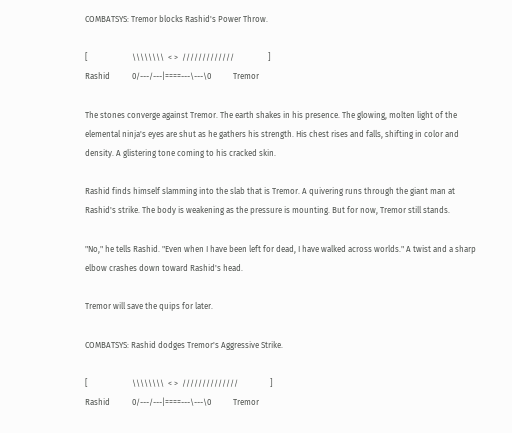COMBATSYS: Tremor blocks Rashid's Power Throw.

[                      \\\\\\\\  < >  /////////////                 ]
Rashid           0/---/---|====---\---\0           Tremor

The stones converge against Tremor. The earth shakes in his presence. The glowing, molten light of the elemental ninja's eyes are shut as he gathers his strength. His chest rises and falls, shifting in color and density. A glistering tone coming to his cracked skin.

Rashid finds himself slamming into the slab that is Tremor. A quivering runs through the giant man at Rashid's strike. The body is weakening as the pressure is mounting. But for now, Tremor still stands.

"No," he tells Rashid. "Even when I have been left for dead, I have walked across worlds." A twist and a sharp elbow crashes down toward Rashid's head.

Tremor will save the quips for later.

COMBATSYS: Rashid dodges Tremor's Aggressive Strike.

[                      \\\\\\\\  < >  //////////////                ]
Rashid           0/---/---|====---\---\0           Tremor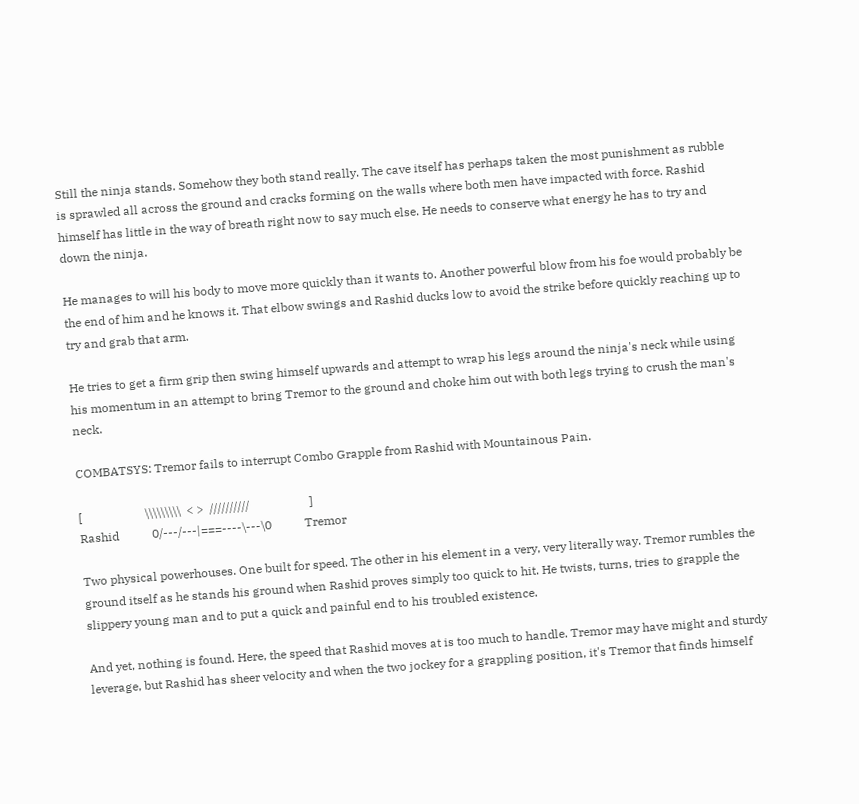Still the ninja stands. Somehow they both stand really. The cave itself has perhaps taken the most punishment as rubble is sprawled all across the ground and cracks forming on the walls where both men have impacted with force. Rashid himself has little in the way of breath right now to say much else. He needs to conserve what energy he has to try and down the ninja.

He manages to will his body to move more quickly than it wants to. Another powerful blow from his foe would probably be the end of him and he knows it. That elbow swings and Rashid ducks low to avoid the strike before quickly reaching up to try and grab that arm.

He tries to get a firm grip then swing himself upwards and attempt to wrap his legs around the ninja's neck while using his momentum in an attempt to bring Tremor to the ground and choke him out with both legs trying to crush the man's neck.

COMBATSYS: Tremor fails to interrupt Combo Grapple from Rashid with Mountainous Pain.

[                     \\\\\\\\\  < >  //////////                    ]
Rashid           0/---/---|===----\---\0           Tremor

Two physical powerhouses. One built for speed. The other in his element in a very, very literally way. Tremor rumbles the ground itself as he stands his ground when Rashid proves simply too quick to hit. He twists, turns, tries to grapple the slippery young man and to put a quick and painful end to his troubled existence.

And yet, nothing is found. Here, the speed that Rashid moves at is too much to handle. Tremor may have might and sturdy leverage, but Rashid has sheer velocity and when the two jockey for a grappling position, it's Tremor that finds himself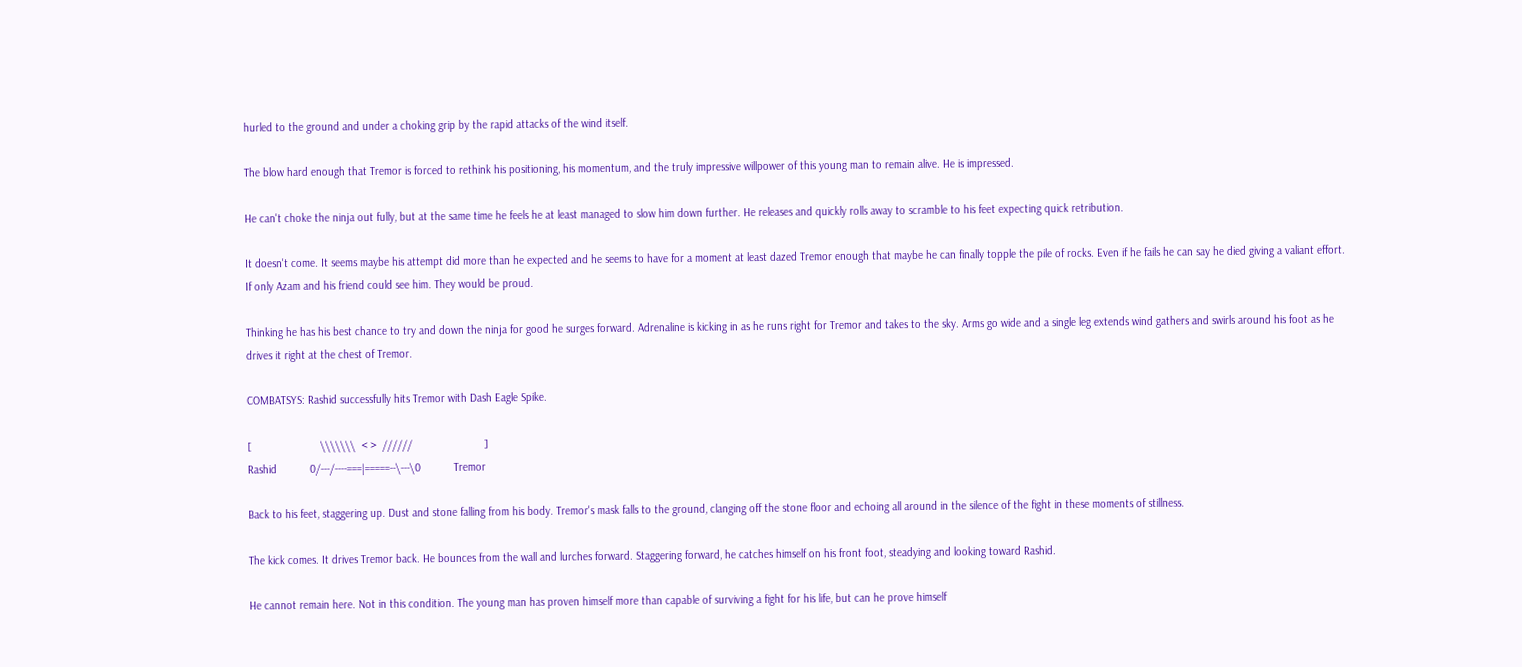hurled to the ground and under a choking grip by the rapid attacks of the wind itself.

The blow hard enough that Tremor is forced to rethink his positioning, his momentum, and the truly impressive willpower of this young man to remain alive. He is impressed.

He can't choke the ninja out fully, but at the same time he feels he at least managed to slow him down further. He releases and quickly rolls away to scramble to his feet expecting quick retribution.

It doesn't come. It seems maybe his attempt did more than he expected and he seems to have for a moment at least dazed Tremor enough that maybe he can finally topple the pile of rocks. Even if he fails he can say he died giving a valiant effort. If only Azam and his friend could see him. They would be proud.

Thinking he has his best chance to try and down the ninja for good he surges forward. Adrenaline is kicking in as he runs right for Tremor and takes to the sky. Arms go wide and a single leg extends wind gathers and swirls around his foot as he drives it right at the chest of Tremor.

COMBATSYS: Rashid successfully hits Tremor with Dash Eagle Spike.

[                       \\\\\\\  < >  //////                        ]
Rashid           0/---/----===|=====--\---\0           Tremor

Back to his feet, staggering up. Dust and stone falling from his body. Tremor's mask falls to the ground, clanging off the stone floor and echoing all around in the silence of the fight in these moments of stillness.

The kick comes. It drives Tremor back. He bounces from the wall and lurches forward. Staggering forward, he catches himself on his front foot, steadying and looking toward Rashid.

He cannot remain here. Not in this condition. The young man has proven himself more than capable of surviving a fight for his life, but can he prove himself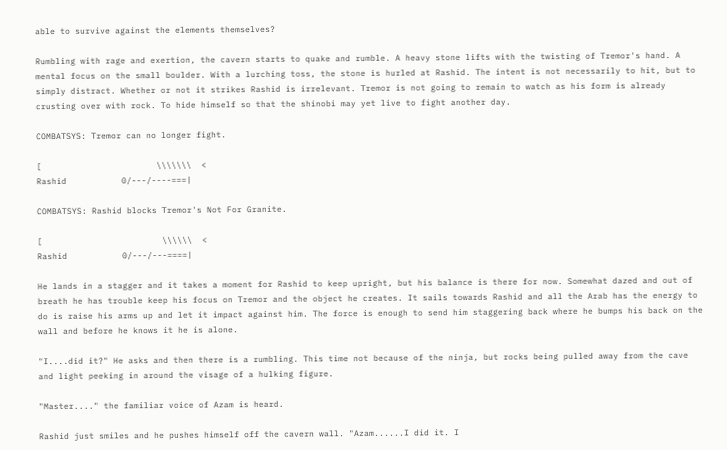able to survive against the elements themselves?

Rumbling with rage and exertion, the cavern starts to quake and rumble. A heavy stone lifts with the twisting of Tremor's hand. A mental focus on the small boulder. With a lurching toss, the stone is hurled at Rashid. The intent is not necessarily to hit, but to simply distract. Whether or not it strikes Rashid is irrelevant. Tremor is not going to remain to watch as his form is already crusting over with rock. To hide himself so that the shinobi may yet live to fight another day.

COMBATSYS: Tremor can no longer fight.

[                       \\\\\\\  <
Rashid           0/---/----===|

COMBATSYS: Rashid blocks Tremor's Not For Granite.

[                        \\\\\\  <
Rashid           0/---/---====|

He lands in a stagger and it takes a moment for Rashid to keep upright, but his balance is there for now. Somewhat dazed and out of breath he has trouble keep his focus on Tremor and the object he creates. It sails towards Rashid and all the Arab has the energy to do is raise his arms up and let it impact against him. The force is enough to send him staggering back where he bumps his back on the wall and before he knows it he is alone.

"I....did it?" He asks and then there is a rumbling. This time not because of the ninja, but rocks being pulled away from the cave and light peeking in around the visage of a hulking figure.

"Master...." the familiar voice of Azam is heard.

Rashid just smiles and he pushes himself off the cavern wall. "Azam......I did it. I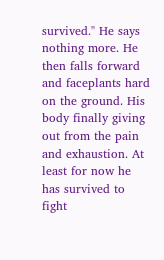survived." He says nothing more. He then falls forward and faceplants hard on the ground. His body finally giving out from the pain and exhaustion. At least for now he has survived to fight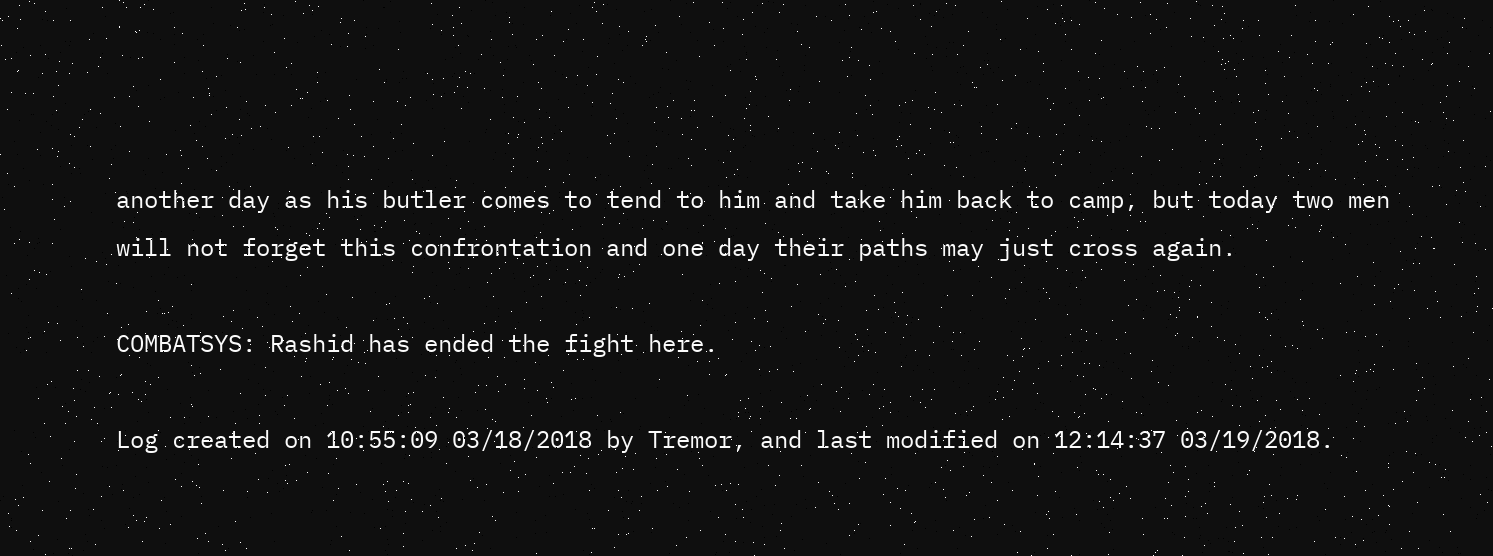another day as his butler comes to tend to him and take him back to camp, but today two men will not forget this confrontation and one day their paths may just cross again.

COMBATSYS: Rashid has ended the fight here.

Log created on 10:55:09 03/18/2018 by Tremor, and last modified on 12:14:37 03/19/2018.